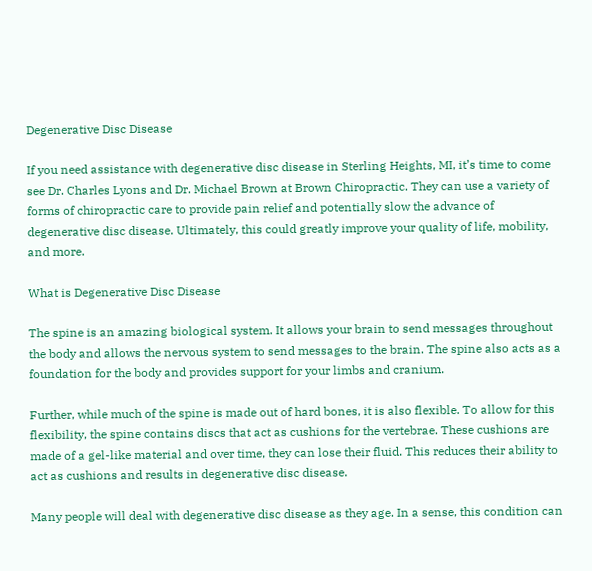Degenerative Disc Disease

If you need assistance with degenerative disc disease in Sterling Heights, MI, it’s time to come see Dr. Charles Lyons and Dr. Michael Brown at Brown Chiropractic. They can use a variety of forms of chiropractic care to provide pain relief and potentially slow the advance of degenerative disc disease. Ultimately, this could greatly improve your quality of life, mobility, and more.

What is Degenerative Disc Disease

The spine is an amazing biological system. It allows your brain to send messages throughout the body and allows the nervous system to send messages to the brain. The spine also acts as a foundation for the body and provides support for your limbs and cranium.

Further, while much of the spine is made out of hard bones, it is also flexible. To allow for this flexibility, the spine contains discs that act as cushions for the vertebrae. These cushions are made of a gel-like material and over time, they can lose their fluid. This reduces their ability to act as cushions and results in degenerative disc disease.

Many people will deal with degenerative disc disease as they age. In a sense, this condition can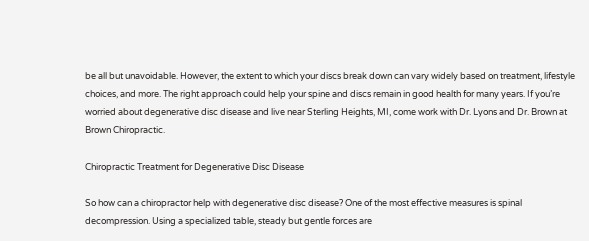be all but unavoidable. However, the extent to which your discs break down can vary widely based on treatment, lifestyle choices, and more. The right approach could help your spine and discs remain in good health for many years. If you’re worried about degenerative disc disease and live near Sterling Heights, MI, come work with Dr. Lyons and Dr. Brown at Brown Chiropractic.

Chiropractic Treatment for Degenerative Disc Disease

So how can a chiropractor help with degenerative disc disease? One of the most effective measures is spinal decompression. Using a specialized table, steady but gentle forces are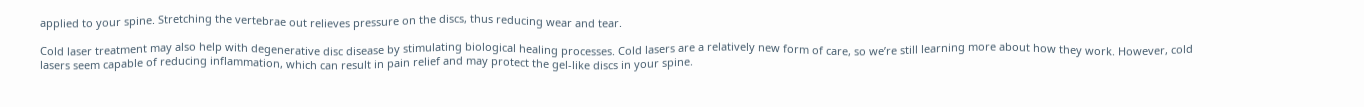applied to your spine. Stretching the vertebrae out relieves pressure on the discs, thus reducing wear and tear.

Cold laser treatment may also help with degenerative disc disease by stimulating biological healing processes. Cold lasers are a relatively new form of care, so we’re still learning more about how they work. However, cold lasers seem capable of reducing inflammation, which can result in pain relief and may protect the gel-like discs in your spine.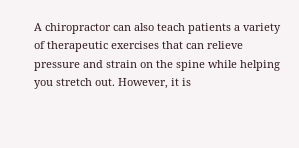A chiropractor can also teach patients a variety of therapeutic exercises that can relieve pressure and strain on the spine while helping you stretch out. However, it is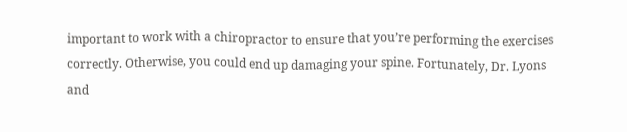important to work with a chiropractor to ensure that you’re performing the exercises correctly. Otherwise, you could end up damaging your spine. Fortunately, Dr. Lyons and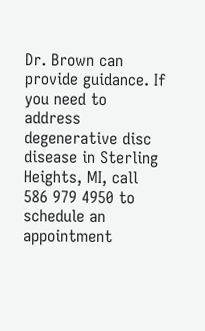Dr. Brown can provide guidance. If you need to address degenerative disc disease in Sterling Heights, MI, call 586 979 4950 to schedule an appointment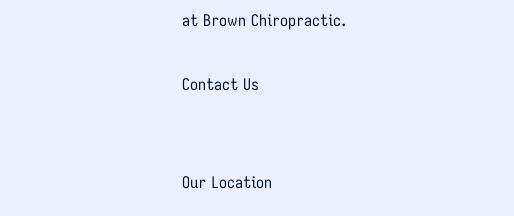at Brown Chiropractic.

Contact Us


Our Location